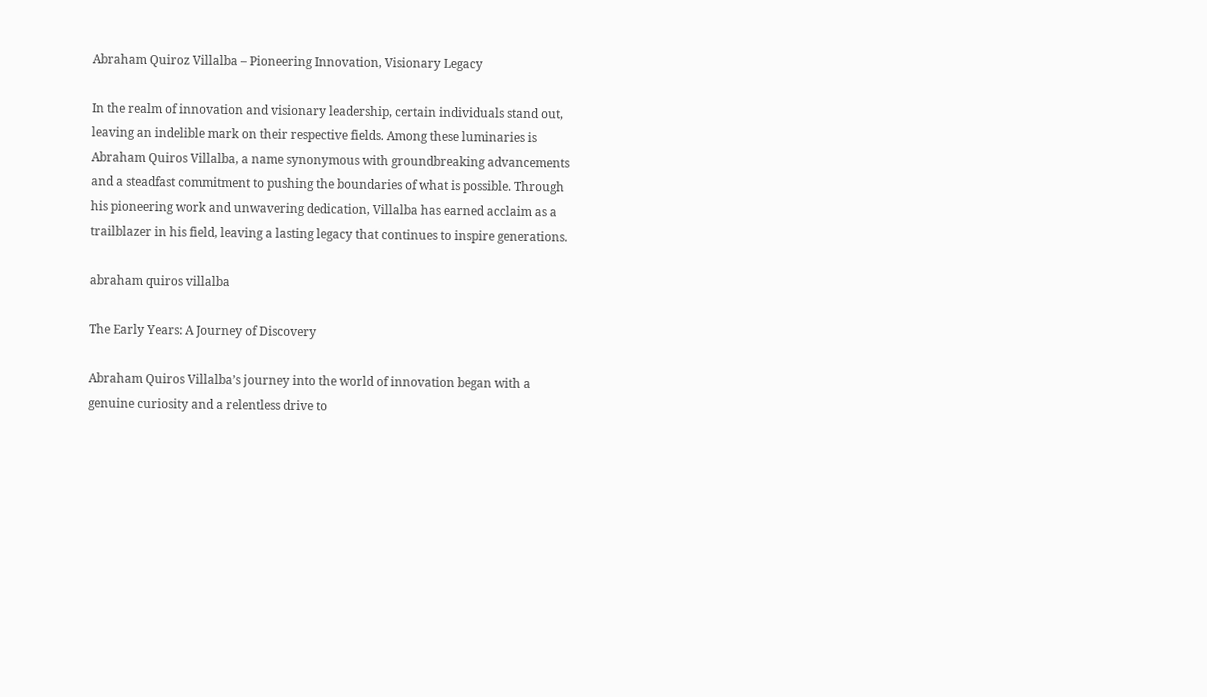Abraham Quiroz Villalba – Pioneering Innovation, Visionary Legacy

In the realm of innovation and visionary leadership, certain individuals stand out, leaving an indelible mark on their respective fields. Among these luminaries is Abraham Quiros Villalba, a name synonymous with groundbreaking advancements and a steadfast commitment to pushing the boundaries of what is possible. Through his pioneering work and unwavering dedication, Villalba has earned acclaim as a trailblazer in his field, leaving a lasting legacy that continues to inspire generations.

abraham quiros villalba

The Early Years: A Journey of Discovery

Abraham Quiros Villalba’s journey into the world of innovation began with a genuine curiosity and a relentless drive to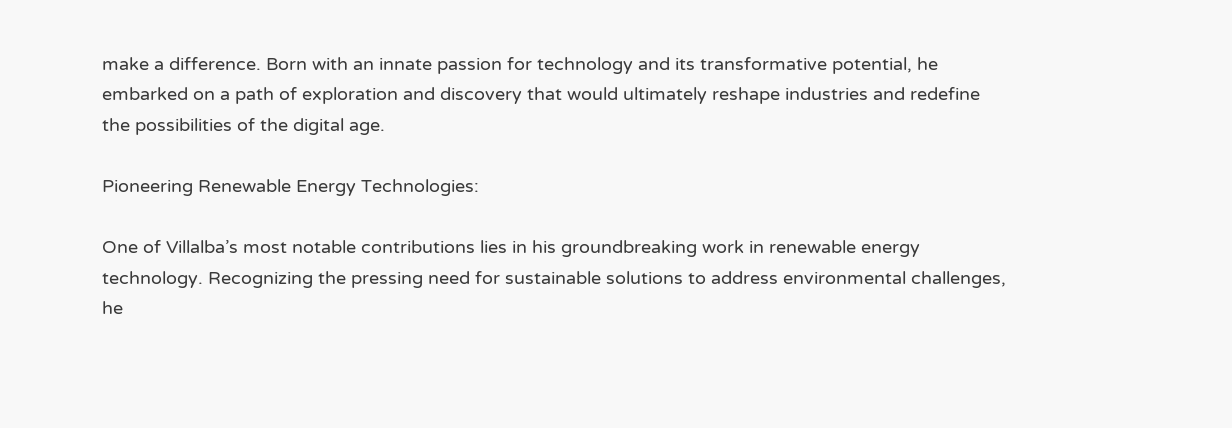make a difference. Born with an innate passion for technology and its transformative potential, he embarked on a path of exploration and discovery that would ultimately reshape industries and redefine the possibilities of the digital age.

Pioneering Renewable Energy Technologies:

One of Villalba’s most notable contributions lies in his groundbreaking work in renewable energy technology. Recognizing the pressing need for sustainable solutions to address environmental challenges, he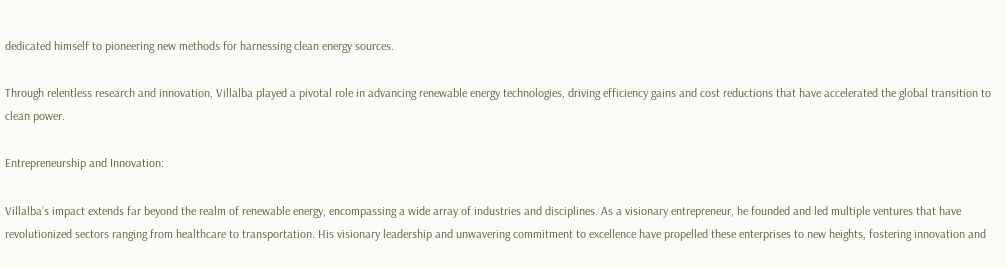dedicated himself to pioneering new methods for harnessing clean energy sources.

Through relentless research and innovation, Villalba played a pivotal role in advancing renewable energy technologies, driving efficiency gains and cost reductions that have accelerated the global transition to clean power.

Entrepreneurship and Innovation:

Villalba’s impact extends far beyond the realm of renewable energy, encompassing a wide array of industries and disciplines. As a visionary entrepreneur, he founded and led multiple ventures that have revolutionized sectors ranging from healthcare to transportation. His visionary leadership and unwavering commitment to excellence have propelled these enterprises to new heights, fostering innovation and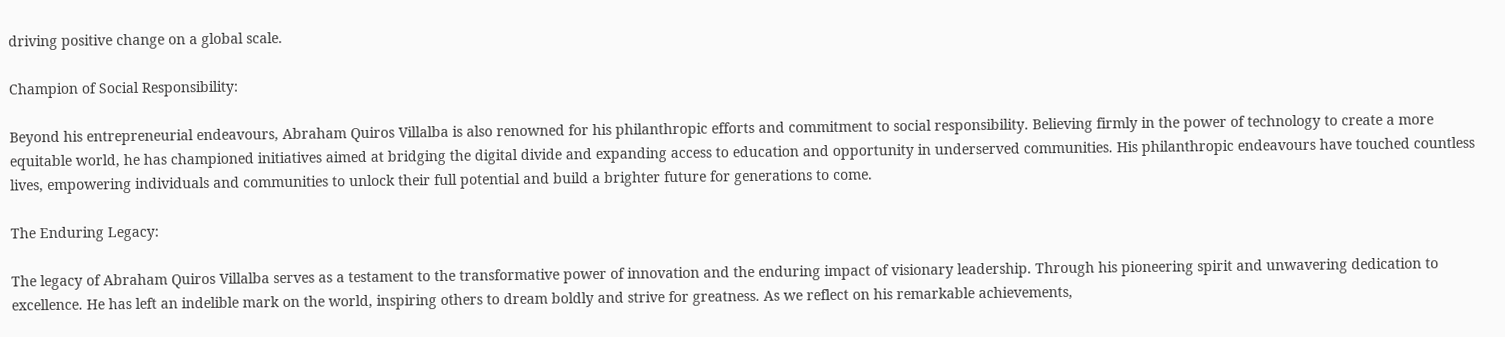driving positive change on a global scale.

Champion of Social Responsibility:

Beyond his entrepreneurial endeavours, Abraham Quiros Villalba is also renowned for his philanthropic efforts and commitment to social responsibility. Believing firmly in the power of technology to create a more equitable world, he has championed initiatives aimed at bridging the digital divide and expanding access to education and opportunity in underserved communities. His philanthropic endeavours have touched countless lives, empowering individuals and communities to unlock their full potential and build a brighter future for generations to come.

The Enduring Legacy:

The legacy of Abraham Quiros Villalba serves as a testament to the transformative power of innovation and the enduring impact of visionary leadership. Through his pioneering spirit and unwavering dedication to excellence. He has left an indelible mark on the world, inspiring others to dream boldly and strive for greatness. As we reflect on his remarkable achievements,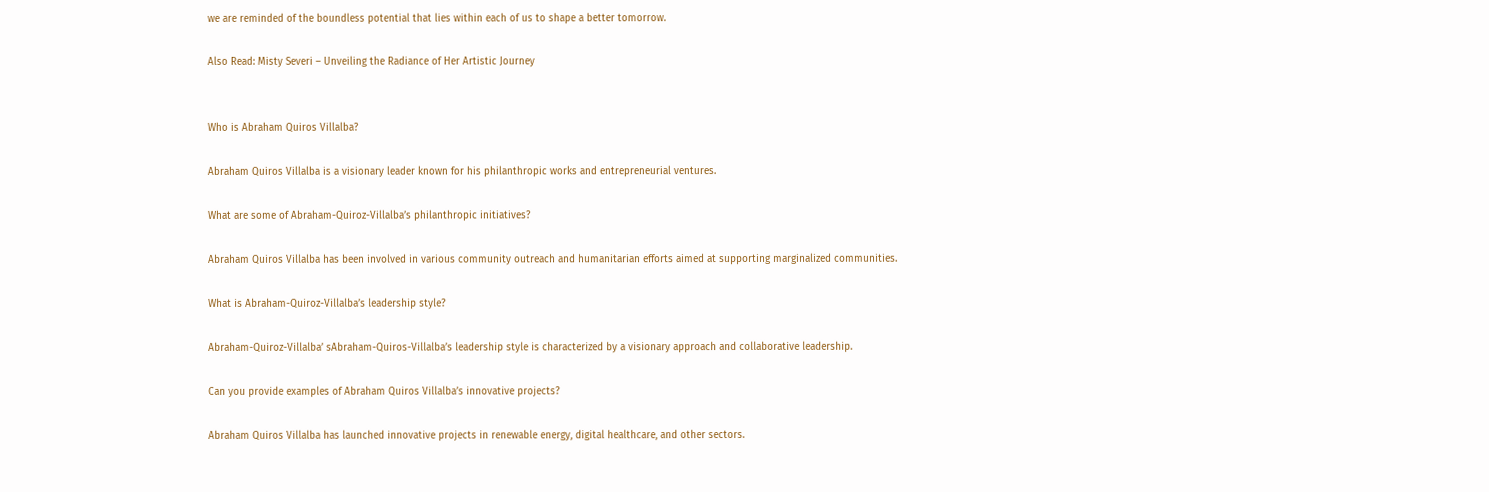we are reminded of the boundless potential that lies within each of us to shape a better tomorrow.

Also Read: Misty Severi – Unveiling the Radiance of Her Artistic Journey


Who is Abraham Quiros Villalba?

Abraham Quiros Villalba is a visionary leader known for his philanthropic works and entrepreneurial ventures.

What are some of Abraham-Quiroz-Villalba’s philanthropic initiatives?

Abraham Quiros Villalba has been involved in various community outreach and humanitarian efforts aimed at supporting marginalized communities.

What is Abraham-Quiroz-Villalba’s leadership style?

Abraham-Quiroz-Villalba’ sAbraham-Quiros-Villalba’s leadership style is characterized by a visionary approach and collaborative leadership.

Can you provide examples of Abraham Quiros Villalba’s innovative projects?

Abraham Quiros Villalba has launched innovative projects in renewable energy, digital healthcare, and other sectors.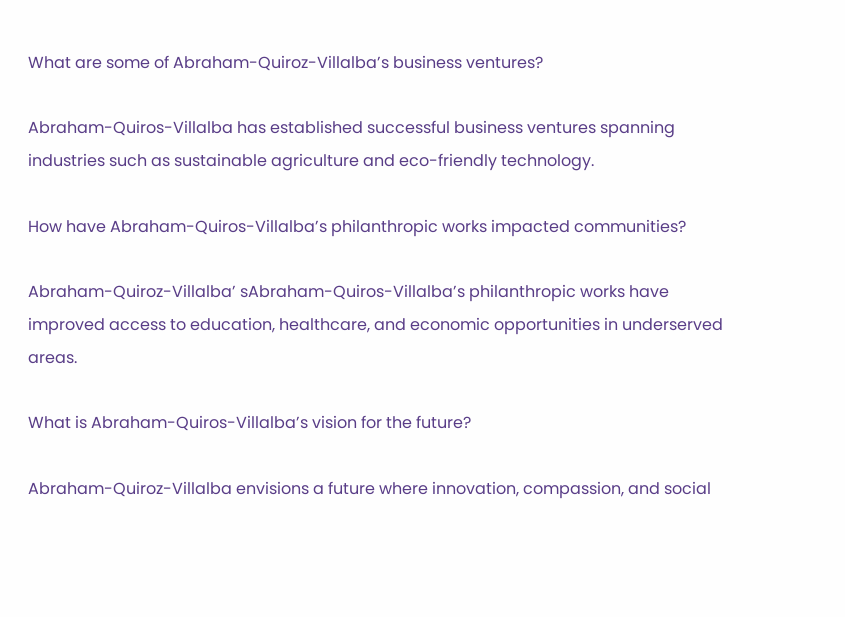What are some of Abraham-Quiroz-Villalba’s business ventures?

Abraham-Quiros-Villalba has established successful business ventures spanning industries such as sustainable agriculture and eco-friendly technology.

How have Abraham-Quiros-Villalba’s philanthropic works impacted communities?

Abraham-Quiroz-Villalba’ sAbraham-Quiros-Villalba’s philanthropic works have improved access to education, healthcare, and economic opportunities in underserved areas.

What is Abraham-Quiros-Villalba’s vision for the future?

Abraham-Quiroz-Villalba envisions a future where innovation, compassion, and social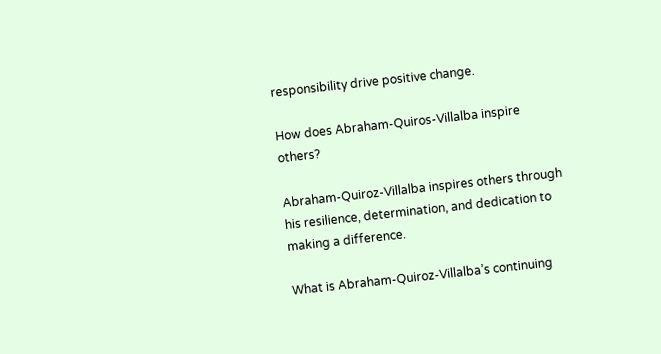responsibility drive positive change.

How does Abraham-Quiros-Villalba inspire others?

Abraham-Quiroz-Villalba inspires others through his resilience, determination, and dedication to making a difference.

What is Abraham-Quiroz-Villalba’s continuing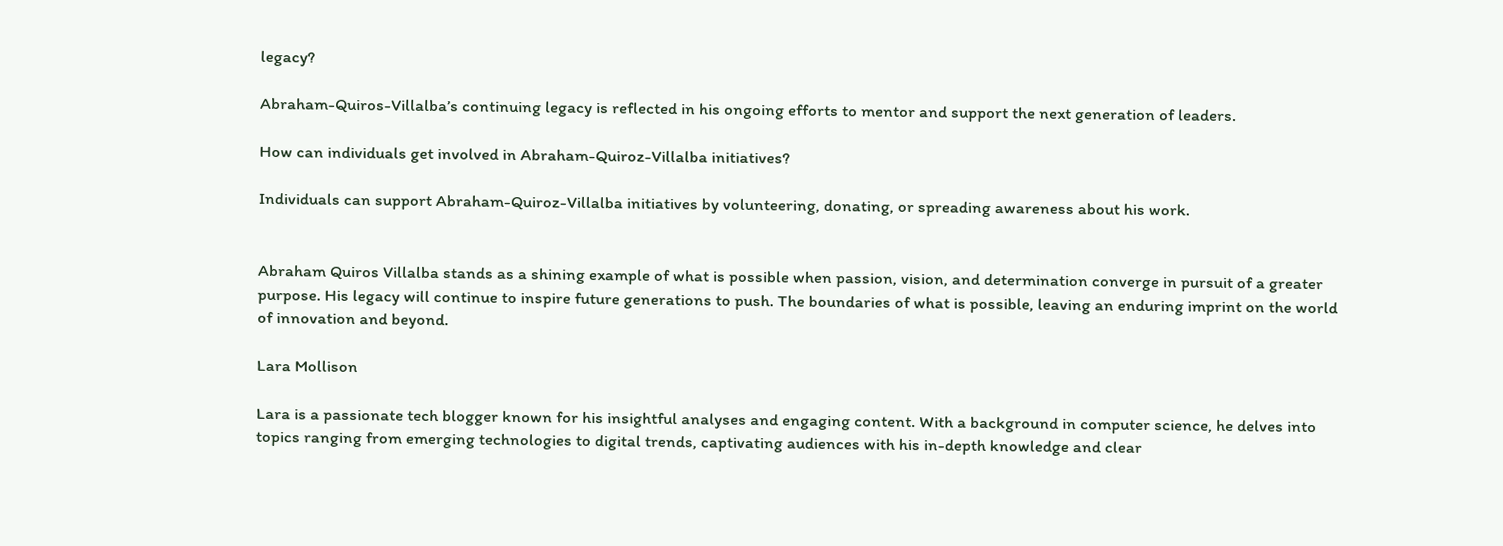legacy?

Abraham-Quiros-Villalba’s continuing legacy is reflected in his ongoing efforts to mentor and support the next generation of leaders.

How can individuals get involved in Abraham-Quiroz-Villalba initiatives?

Individuals can support Abraham-Quiroz-Villalba initiatives by volunteering, donating, or spreading awareness about his work.


Abraham Quiros Villalba stands as a shining example of what is possible when passion, vision, and determination converge in pursuit of a greater purpose. His legacy will continue to inspire future generations to push. The boundaries of what is possible, leaving an enduring imprint on the world of innovation and beyond.

Lara Mollison

Lara is a passionate tech blogger known for his insightful analyses and engaging content. With a background in computer science, he delves into topics ranging from emerging technologies to digital trends, captivating audiences with his in-depth knowledge and clear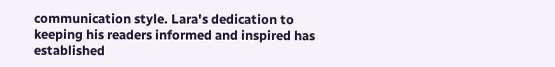communication style. Lara's dedication to keeping his readers informed and inspired has established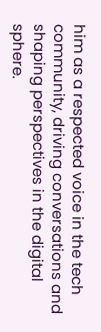him as a respected voice in the tech community, driving conversations and shaping perspectives in the digital sphere.